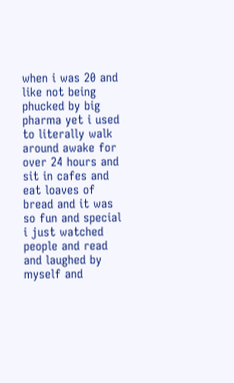when i was 20 and like not being phucked by big pharma yet i used to literally walk around awake for over 24 hours and sit in cafes and eat loaves of bread and it was so fun and special i just watched people and read and laughed by myself and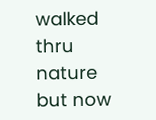walked thru nature but now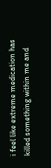i feel like extreme medication has killed something within me and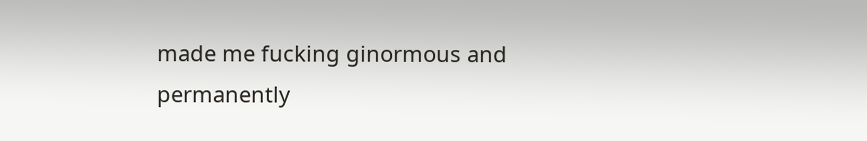made me fucking ginormous and permanently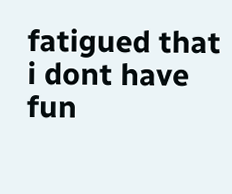fatigued that i dont have fun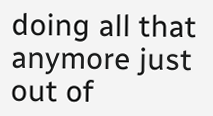doing all that anymore just out of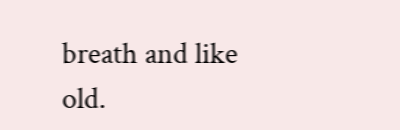breath and like old.